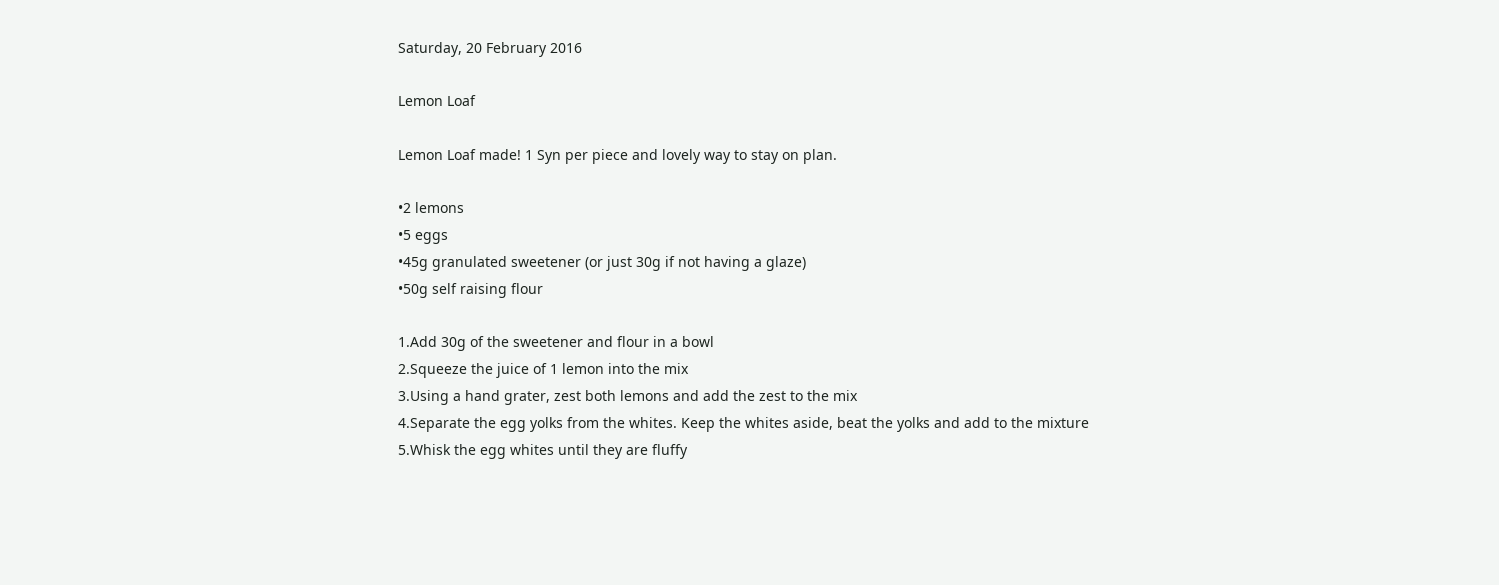Saturday, 20 February 2016

Lemon Loaf

Lemon Loaf made! 1 Syn per piece and lovely way to stay on plan.

•2 lemons
•5 eggs
•45g granulated sweetener (or just 30g if not having a glaze)
•50g self raising flour

1.Add 30g of the sweetener and flour in a bowl
2.Squeeze the juice of 1 lemon into the mix
3.Using a hand grater, zest both lemons and add the zest to the mix
4.Separate the egg yolks from the whites. Keep the whites aside, beat the yolks and add to the mixture
5.Whisk the egg whites until they are fluffy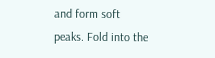and form soft peaks. Fold into the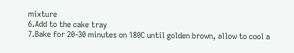mixture
6.Add to the cake tray
7.Bake for 20-30 minutes on 180C until golden brown, allow to cool a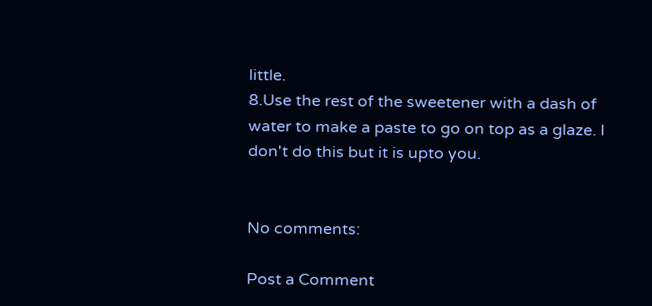little.
8.Use the rest of the sweetener with a dash of water to make a paste to go on top as a glaze. I don't do this but it is upto you.


No comments:

Post a Comment